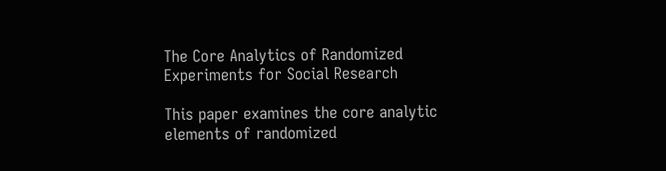The Core Analytics of Randomized Experiments for Social Research

This paper examines the core analytic elements of randomized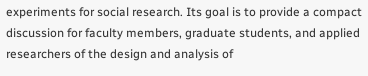experiments for social research. Its goal is to provide a compact discussion for faculty members, graduate students, and applied researchers of the design and analysis of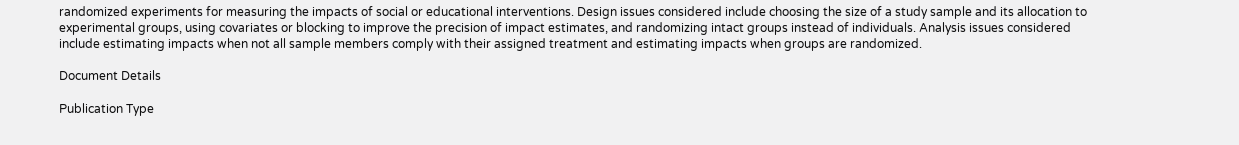randomized experiments for measuring the impacts of social or educational interventions. Design issues considered include choosing the size of a study sample and its allocation to experimental groups, using covariates or blocking to improve the precision of impact estimates, and randomizing intact groups instead of individuals. Analysis issues considered include estimating impacts when not all sample members comply with their assigned treatment and estimating impacts when groups are randomized.

Document Details

Publication Type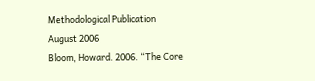Methodological Publication
August 2006
Bloom, Howard. 2006. “The Core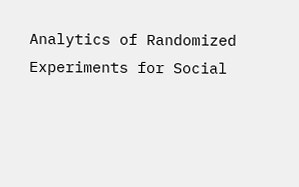Analytics of Randomized Experiments for Social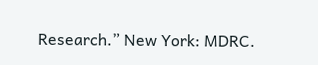Research.” New York: MDRC.